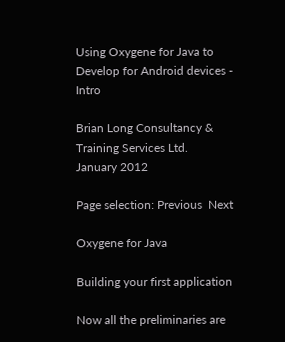Using Oxygene for Java to Develop for Android devices - Intro

Brian Long Consultancy & Training Services Ltd.
January 2012

Page selection: Previous  Next

Oxygene for Java

Building your first application

Now all the preliminaries are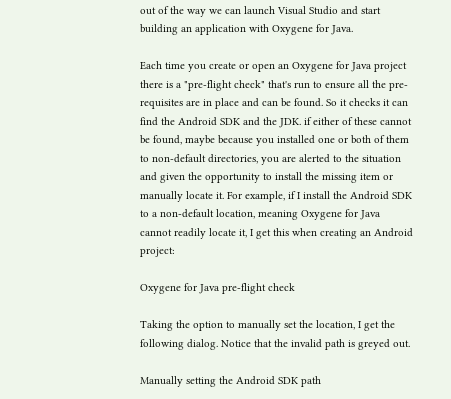out of the way we can launch Visual Studio and start building an application with Oxygene for Java.

Each time you create or open an Oxygene for Java project there is a "pre-flight check" that's run to ensure all the pre-requisites are in place and can be found. So it checks it can find the Android SDK and the JDK. if either of these cannot be found, maybe because you installed one or both of them to non-default directories, you are alerted to the situation and given the opportunity to install the missing item or manually locate it. For example, if I install the Android SDK to a non-default location, meaning Oxygene for Java cannot readily locate it, I get this when creating an Android project:

Oxygene for Java pre-flight check

Taking the option to manually set the location, I get the following dialog. Notice that the invalid path is greyed out.

Manually setting the Android SDK path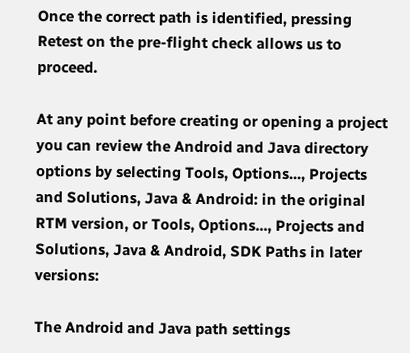Once the correct path is identified, pressing Retest on the pre-flight check allows us to proceed.

At any point before creating or opening a project you can review the Android and Java directory options by selecting Tools, Options..., Projects and Solutions, Java & Android: in the original RTM version, or Tools, Options..., Projects and Solutions, Java & Android, SDK Paths in later versions:

The Android and Java path settings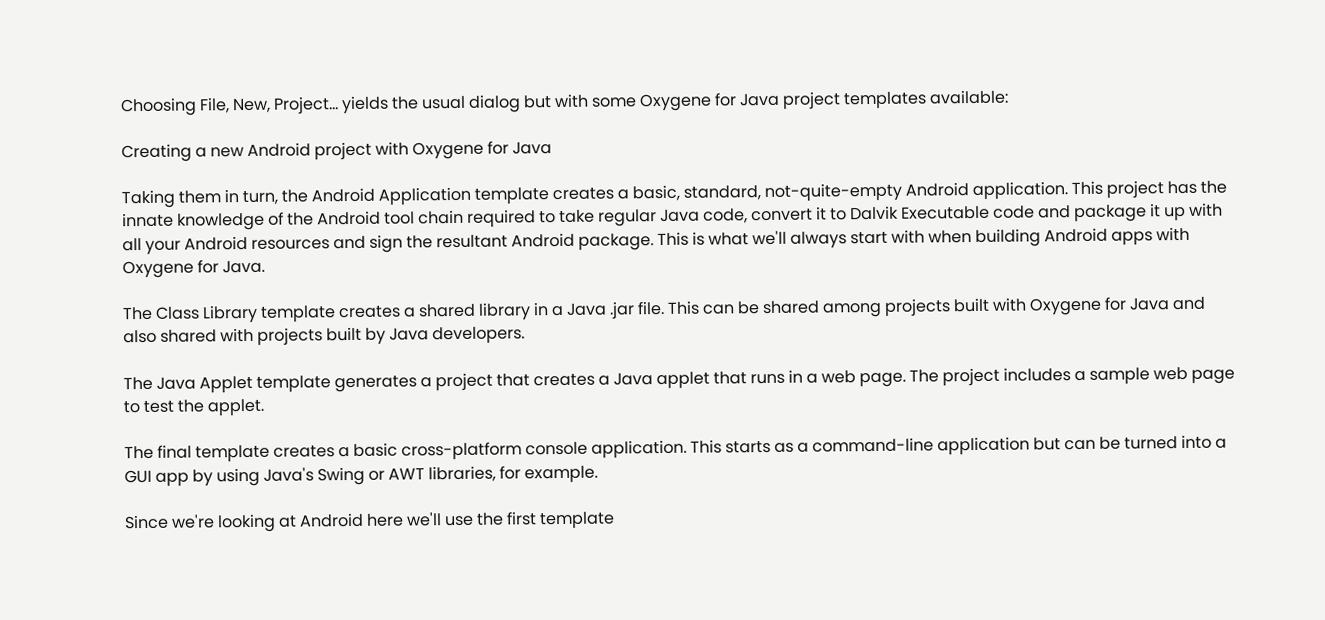Choosing File, New, Project... yields the usual dialog but with some Oxygene for Java project templates available:

Creating a new Android project with Oxygene for Java

Taking them in turn, the Android Application template creates a basic, standard, not-quite-empty Android application. This project has the innate knowledge of the Android tool chain required to take regular Java code, convert it to Dalvik Executable code and package it up with all your Android resources and sign the resultant Android package. This is what we'll always start with when building Android apps with Oxygene for Java.

The Class Library template creates a shared library in a Java .jar file. This can be shared among projects built with Oxygene for Java and also shared with projects built by Java developers.

The Java Applet template generates a project that creates a Java applet that runs in a web page. The project includes a sample web page to test the applet.

The final template creates a basic cross-platform console application. This starts as a command-line application but can be turned into a GUI app by using Java's Swing or AWT libraries, for example.

Since we're looking at Android here we'll use the first template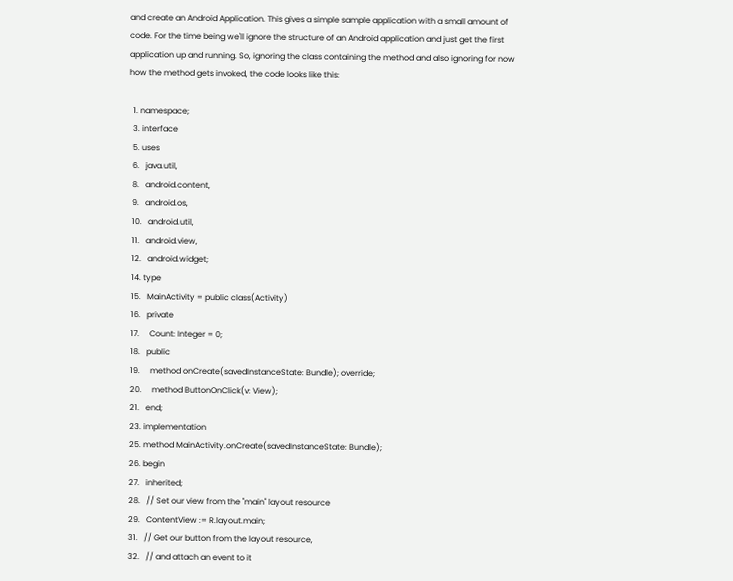and create an Android Application. This gives a simple sample application with a small amount of code. For the time being we'll ignore the structure of an Android application and just get the first application up and running. So, ignoring the class containing the method and also ignoring for now how the method gets invoked, the code looks like this:

  1. namespace;
  3. interface
  5. uses
  6.   java.util,
  8.   android.content,
  9.   android.os,
  10.   android.util,
  11.   android.view,
  12.   android.widget;
  14. type
  15.   MainActivity = public class(Activity)
  16.   private
  17.     Count: Integer = 0;
  18.   public
  19.     method onCreate(savedInstanceState: Bundle); override;
  20.     method ButtonOnClick(v: View);
  21.   end;
  23. implementation
  25. method MainActivity.onCreate(savedInstanceState: Bundle);
  26. begin
  27.   inherited;
  28.   // Set our view from the "main" layout resource
  29.   ContentView := R.layout.main;
  31.   // Get our button from the layout resource,
  32.   // and attach an event to it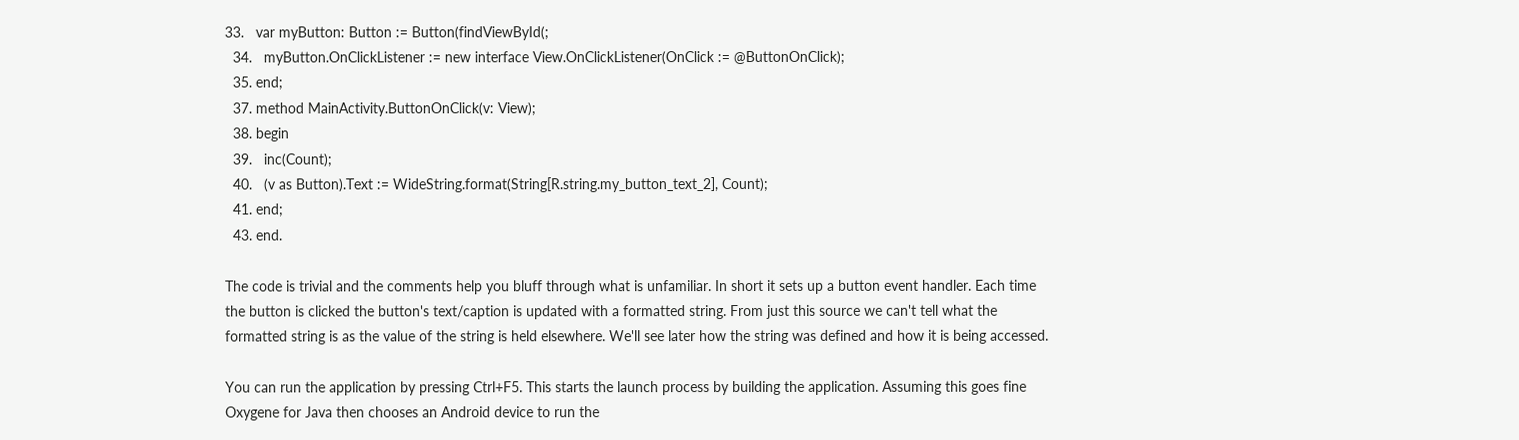33.   var myButton: Button := Button(findViewById(;
  34.   myButton.OnClickListener := new interface View.OnClickListener(OnClick := @ButtonOnClick);
  35. end;
  37. method MainActivity.ButtonOnClick(v: View);
  38. begin
  39.   inc(Count);
  40.   (v as Button).Text := WideString.format(String[R.string.my_button_text_2], Count);
  41. end;
  43. end.

The code is trivial and the comments help you bluff through what is unfamiliar. In short it sets up a button event handler. Each time the button is clicked the button's text/caption is updated with a formatted string. From just this source we can't tell what the formatted string is as the value of the string is held elsewhere. We'll see later how the string was defined and how it is being accessed.

You can run the application by pressing Ctrl+F5. This starts the launch process by building the application. Assuming this goes fine Oxygene for Java then chooses an Android device to run the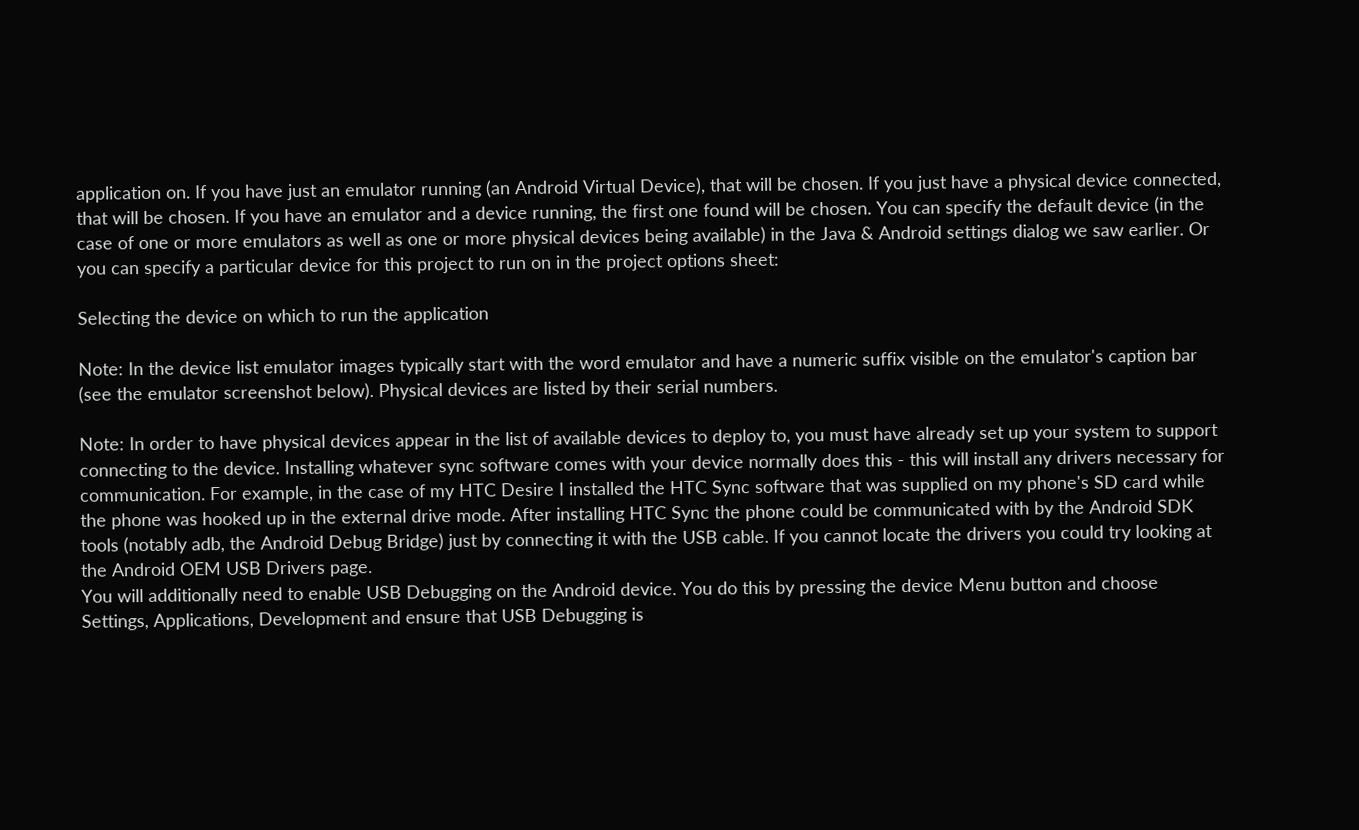application on. If you have just an emulator running (an Android Virtual Device), that will be chosen. If you just have a physical device connected, that will be chosen. If you have an emulator and a device running, the first one found will be chosen. You can specify the default device (in the case of one or more emulators as well as one or more physical devices being available) in the Java & Android settings dialog we saw earlier. Or you can specify a particular device for this project to run on in the project options sheet:

Selecting the device on which to run the application

Note: In the device list emulator images typically start with the word emulator and have a numeric suffix visible on the emulator's caption bar (see the emulator screenshot below). Physical devices are listed by their serial numbers.

Note: In order to have physical devices appear in the list of available devices to deploy to, you must have already set up your system to support connecting to the device. Installing whatever sync software comes with your device normally does this - this will install any drivers necessary for communication. For example, in the case of my HTC Desire I installed the HTC Sync software that was supplied on my phone's SD card while the phone was hooked up in the external drive mode. After installing HTC Sync the phone could be communicated with by the Android SDK tools (notably adb, the Android Debug Bridge) just by connecting it with the USB cable. If you cannot locate the drivers you could try looking at the Android OEM USB Drivers page.
You will additionally need to enable USB Debugging on the Android device. You do this by pressing the device Menu button and choose Settings, Applications, Development and ensure that USB Debugging is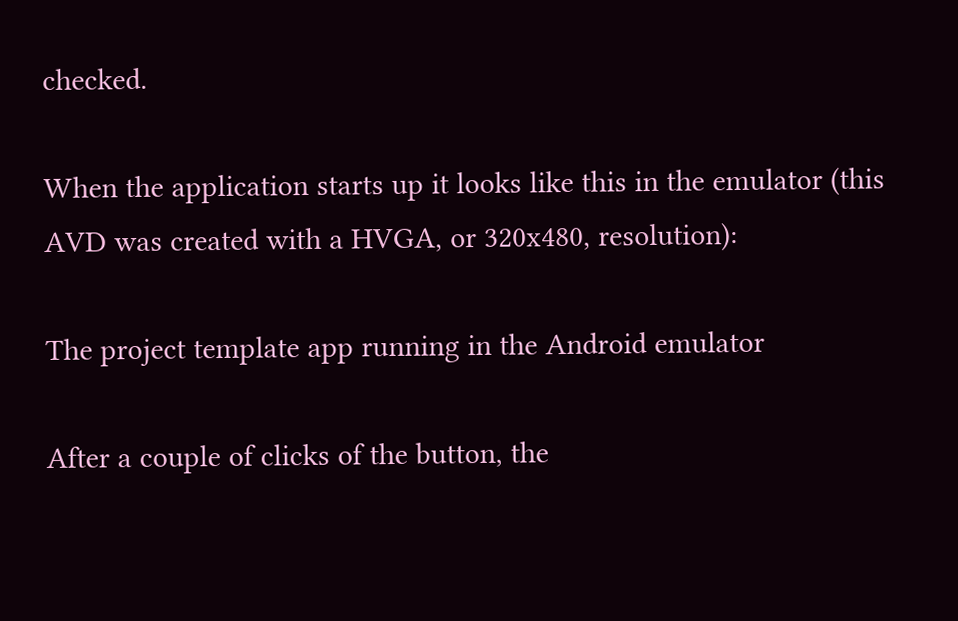checked.

When the application starts up it looks like this in the emulator (this AVD was created with a HVGA, or 320x480, resolution):

The project template app running in the Android emulator

After a couple of clicks of the button, the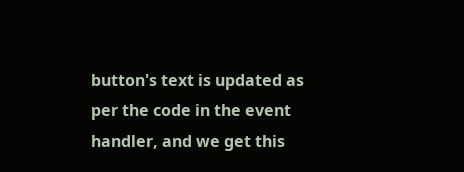button's text is updated as per the code in the event handler, and we get this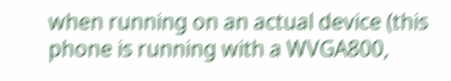when running on an actual device (this phone is running with a WVGA800,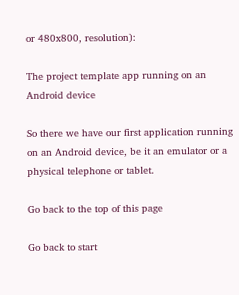or 480x800, resolution):

The project template app running on an Android device

So there we have our first application running on an Android device, be it an emulator or a physical telephone or tablet.

Go back to the top of this page

Go back to start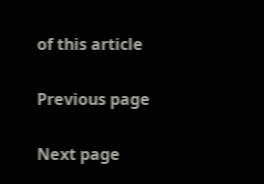of this article

Previous page

Next page